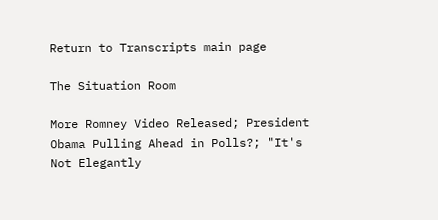Return to Transcripts main page

The Situation Room

More Romney Video Released; President Obama Pulling Ahead in Polls?; "It's Not Elegantly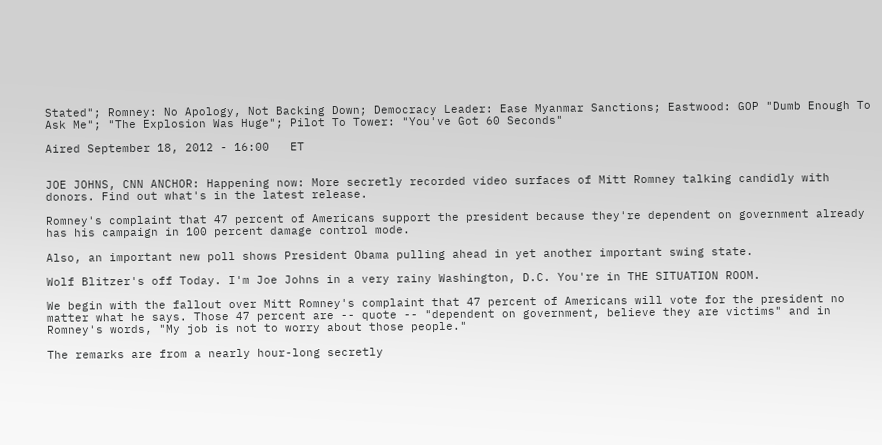Stated"; Romney: No Apology, Not Backing Down; Democracy Leader: Ease Myanmar Sanctions; Eastwood: GOP "Dumb Enough To Ask Me"; "The Explosion Was Huge"; Pilot To Tower: "You've Got 60 Seconds"

Aired September 18, 2012 - 16:00   ET


JOE JOHNS, CNN ANCHOR: Happening now: More secretly recorded video surfaces of Mitt Romney talking candidly with donors. Find out what's in the latest release.

Romney's complaint that 47 percent of Americans support the president because they're dependent on government already has his campaign in 100 percent damage control mode.

Also, an important new poll shows President Obama pulling ahead in yet another important swing state.

Wolf Blitzer's off Today. I'm Joe Johns in a very rainy Washington, D.C. You're in THE SITUATION ROOM.

We begin with the fallout over Mitt Romney's complaint that 47 percent of Americans will vote for the president no matter what he says. Those 47 percent are -- quote -- "dependent on government, believe they are victims" and in Romney's words, "My job is not to worry about those people."

The remarks are from a nearly hour-long secretly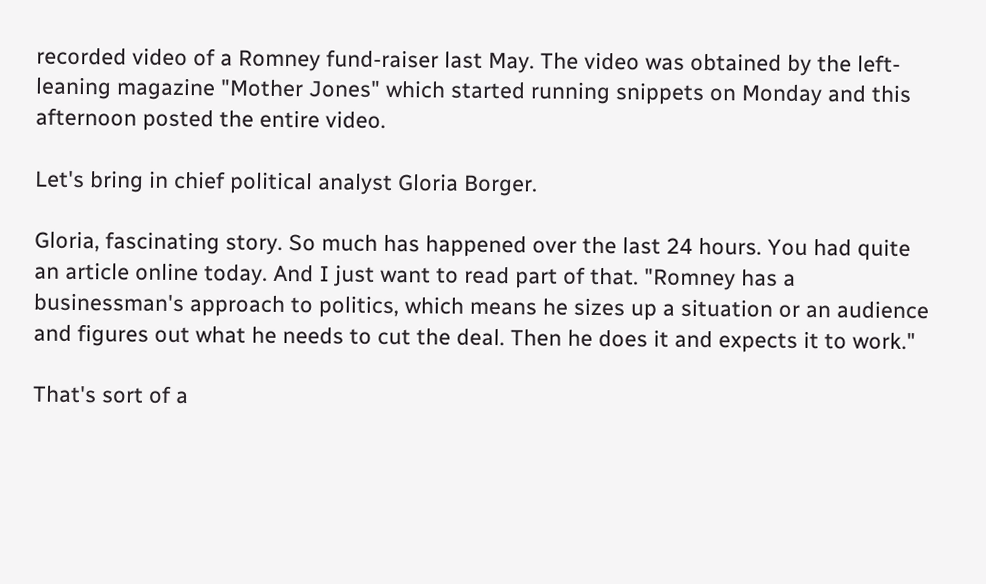recorded video of a Romney fund-raiser last May. The video was obtained by the left- leaning magazine "Mother Jones" which started running snippets on Monday and this afternoon posted the entire video.

Let's bring in chief political analyst Gloria Borger.

Gloria, fascinating story. So much has happened over the last 24 hours. You had quite an article online today. And I just want to read part of that. "Romney has a businessman's approach to politics, which means he sizes up a situation or an audience and figures out what he needs to cut the deal. Then he does it and expects it to work."

That's sort of a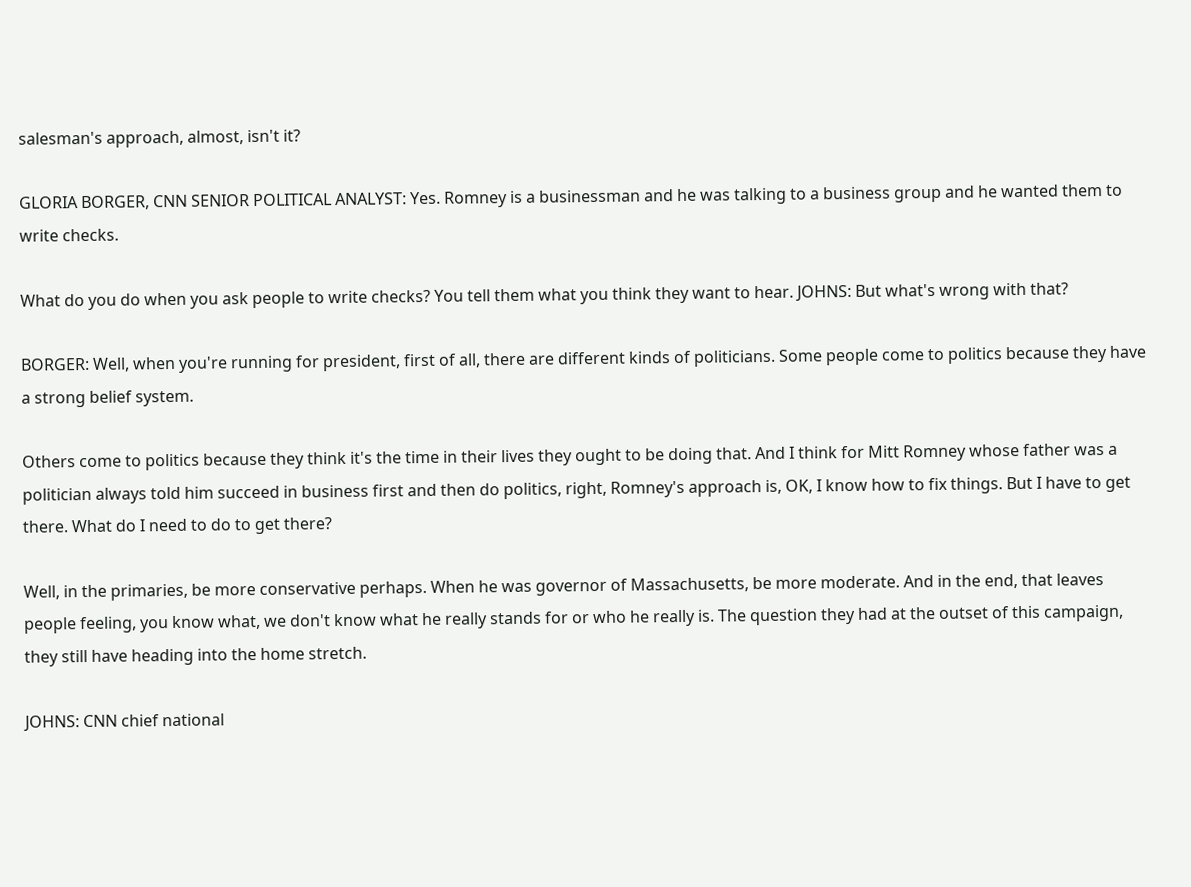salesman's approach, almost, isn't it?

GLORIA BORGER, CNN SENIOR POLITICAL ANALYST: Yes. Romney is a businessman and he was talking to a business group and he wanted them to write checks.

What do you do when you ask people to write checks? You tell them what you think they want to hear. JOHNS: But what's wrong with that?

BORGER: Well, when you're running for president, first of all, there are different kinds of politicians. Some people come to politics because they have a strong belief system.

Others come to politics because they think it's the time in their lives they ought to be doing that. And I think for Mitt Romney whose father was a politician always told him succeed in business first and then do politics, right, Romney's approach is, OK, I know how to fix things. But I have to get there. What do I need to do to get there?

Well, in the primaries, be more conservative perhaps. When he was governor of Massachusetts, be more moderate. And in the end, that leaves people feeling, you know what, we don't know what he really stands for or who he really is. The question they had at the outset of this campaign, they still have heading into the home stretch.

JOHNS: CNN chief national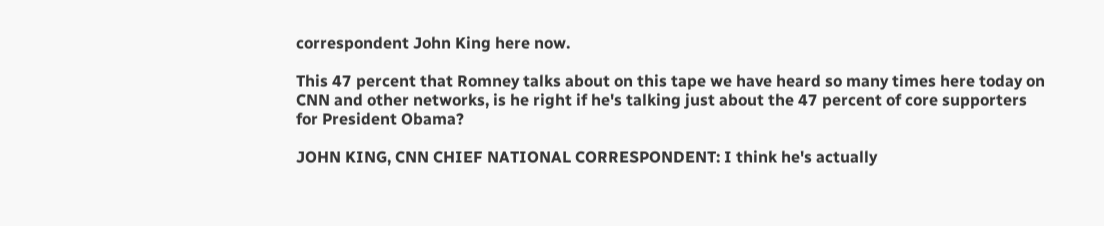correspondent John King here now.

This 47 percent that Romney talks about on this tape we have heard so many times here today on CNN and other networks, is he right if he's talking just about the 47 percent of core supporters for President Obama?

JOHN KING, CNN CHIEF NATIONAL CORRESPONDENT: I think he's actually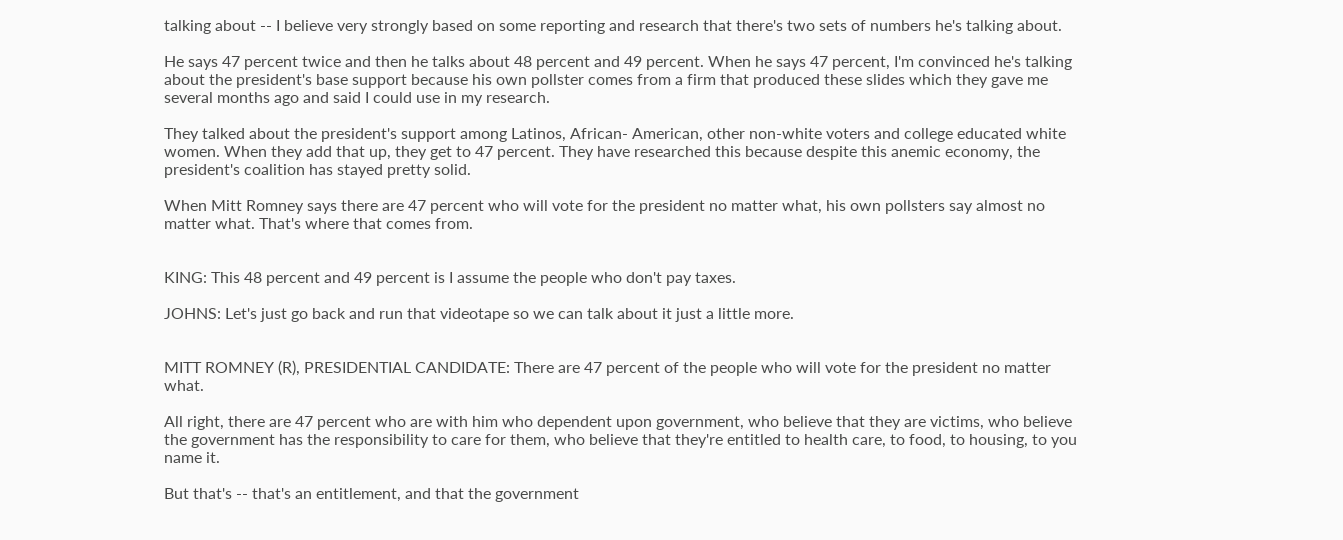talking about -- I believe very strongly based on some reporting and research that there's two sets of numbers he's talking about.

He says 47 percent twice and then he talks about 48 percent and 49 percent. When he says 47 percent, I'm convinced he's talking about the president's base support because his own pollster comes from a firm that produced these slides which they gave me several months ago and said I could use in my research.

They talked about the president's support among Latinos, African- American, other non-white voters and college educated white women. When they add that up, they get to 47 percent. They have researched this because despite this anemic economy, the president's coalition has stayed pretty solid.

When Mitt Romney says there are 47 percent who will vote for the president no matter what, his own pollsters say almost no matter what. That's where that comes from.


KING: This 48 percent and 49 percent is I assume the people who don't pay taxes.

JOHNS: Let's just go back and run that videotape so we can talk about it just a little more.


MITT ROMNEY (R), PRESIDENTIAL CANDIDATE: There are 47 percent of the people who will vote for the president no matter what.

All right, there are 47 percent who are with him who dependent upon government, who believe that they are victims, who believe the government has the responsibility to care for them, who believe that they're entitled to health care, to food, to housing, to you name it.

But that's -- that's an entitlement, and that the government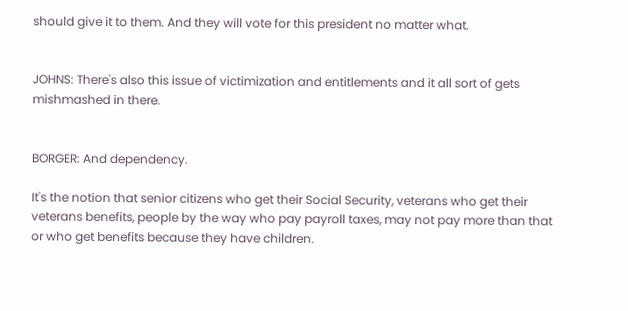should give it to them. And they will vote for this president no matter what.


JOHNS: There's also this issue of victimization and entitlements and it all sort of gets mishmashed in there.


BORGER: And dependency.

It's the notion that senior citizens who get their Social Security, veterans who get their veterans benefits, people by the way who pay payroll taxes, may not pay more than that or who get benefits because they have children.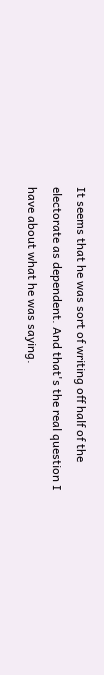It seems that he was sort of writing off half of the electorate as dependent. And that's the real question I have about what he was saying.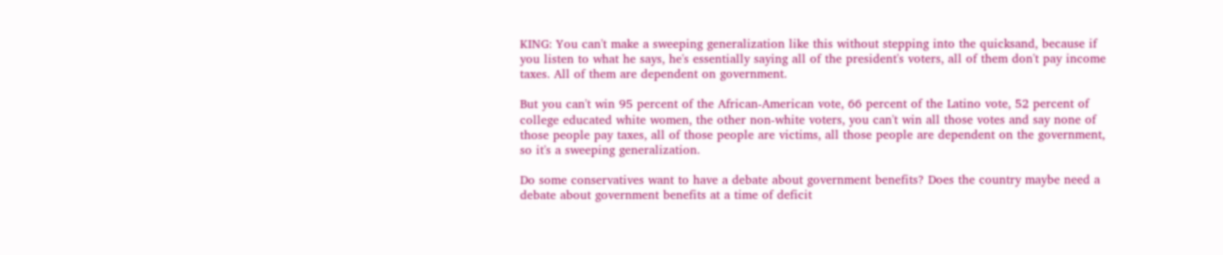KING: You can't make a sweeping generalization like this without stepping into the quicksand, because if you listen to what he says, he's essentially saying all of the president's voters, all of them don't pay income taxes. All of them are dependent on government.

But you can't win 95 percent of the African-American vote, 66 percent of the Latino vote, 52 percent of college educated white women, the other non-white voters, you can't win all those votes and say none of those people pay taxes, all of those people are victims, all those people are dependent on the government, so it's a sweeping generalization.

Do some conservatives want to have a debate about government benefits? Does the country maybe need a debate about government benefits at a time of deficit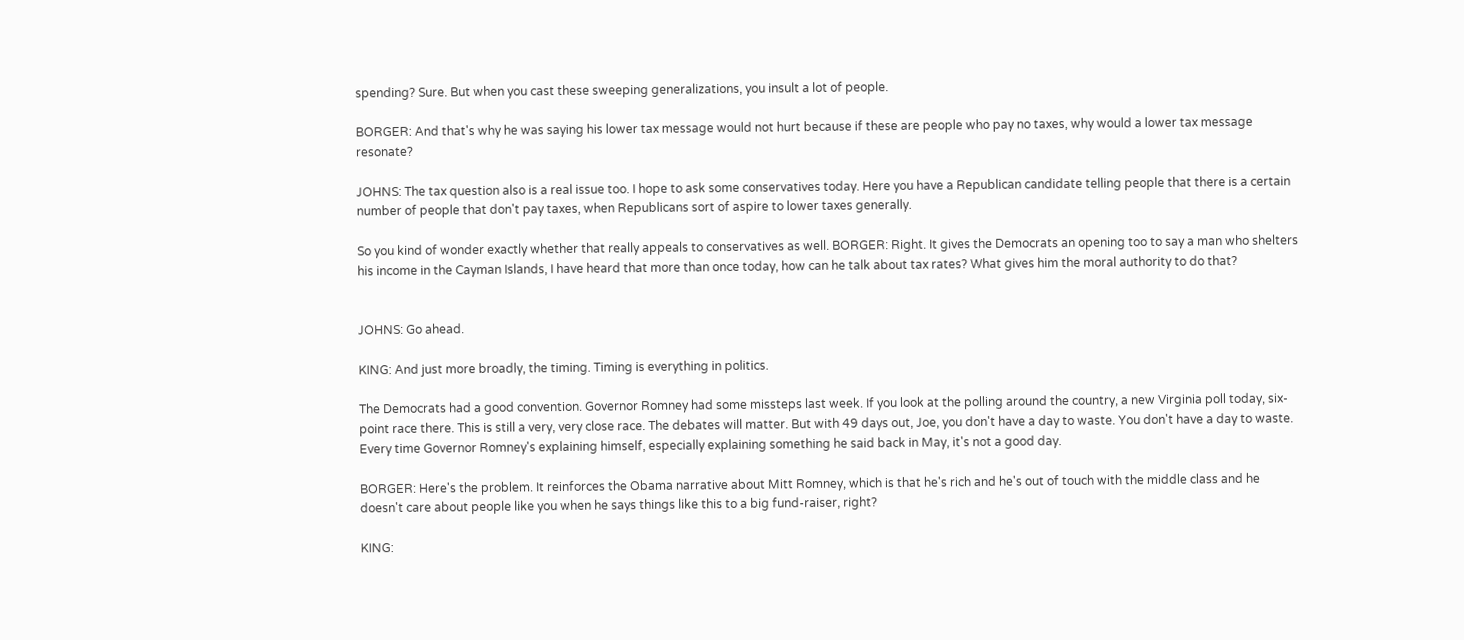spending? Sure. But when you cast these sweeping generalizations, you insult a lot of people.

BORGER: And that's why he was saying his lower tax message would not hurt because if these are people who pay no taxes, why would a lower tax message resonate?

JOHNS: The tax question also is a real issue too. I hope to ask some conservatives today. Here you have a Republican candidate telling people that there is a certain number of people that don't pay taxes, when Republicans sort of aspire to lower taxes generally.

So you kind of wonder exactly whether that really appeals to conservatives as well. BORGER: Right. It gives the Democrats an opening too to say a man who shelters his income in the Cayman Islands, I have heard that more than once today, how can he talk about tax rates? What gives him the moral authority to do that?


JOHNS: Go ahead.

KING: And just more broadly, the timing. Timing is everything in politics.

The Democrats had a good convention. Governor Romney had some missteps last week. If you look at the polling around the country, a new Virginia poll today, six-point race there. This is still a very, very close race. The debates will matter. But with 49 days out, Joe, you don't have a day to waste. You don't have a day to waste. Every time Governor Romney's explaining himself, especially explaining something he said back in May, it's not a good day.

BORGER: Here's the problem. It reinforces the Obama narrative about Mitt Romney, which is that he's rich and he's out of touch with the middle class and he doesn't care about people like you when he says things like this to a big fund-raiser, right?

KING: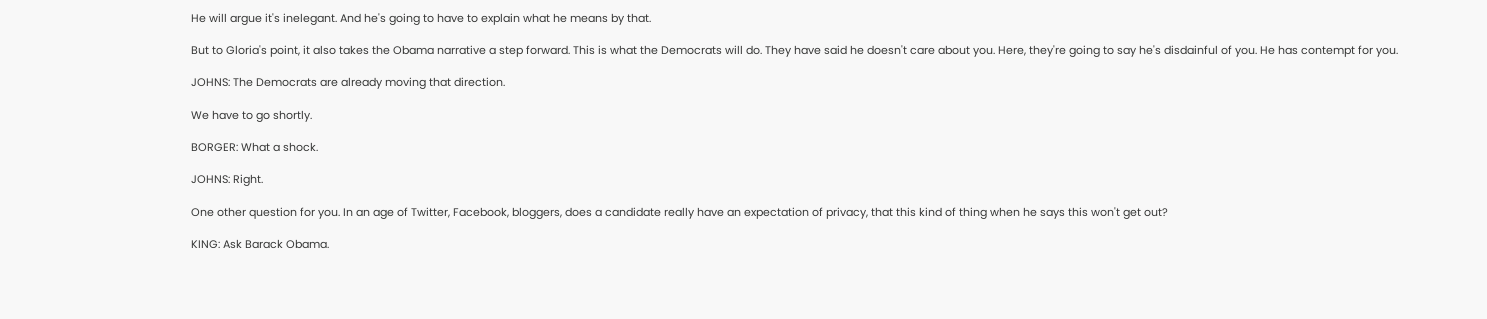He will argue it's inelegant. And he's going to have to explain what he means by that.

But to Gloria's point, it also takes the Obama narrative a step forward. This is what the Democrats will do. They have said he doesn't care about you. Here, they're going to say he's disdainful of you. He has contempt for you.

JOHNS: The Democrats are already moving that direction.

We have to go shortly.

BORGER: What a shock.

JOHNS: Right.

One other question for you. In an age of Twitter, Facebook, bloggers, does a candidate really have an expectation of privacy, that this kind of thing when he says this won't get out?

KING: Ask Barack Obama.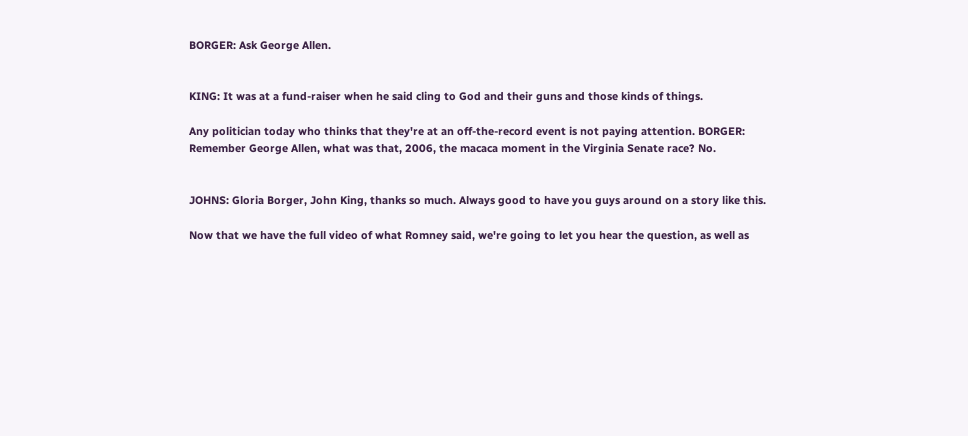BORGER: Ask George Allen.


KING: It was at a fund-raiser when he said cling to God and their guns and those kinds of things.

Any politician today who thinks that they're at an off-the-record event is not paying attention. BORGER: Remember George Allen, what was that, 2006, the macaca moment in the Virginia Senate race? No.


JOHNS: Gloria Borger, John King, thanks so much. Always good to have you guys around on a story like this.

Now that we have the full video of what Romney said, we're going to let you hear the question, as well as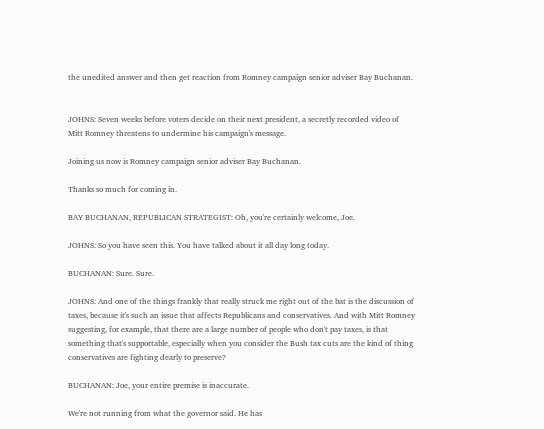the unedited answer and then get reaction from Romney campaign senior adviser Bay Buchanan.


JOHNS: Seven weeks before voters decide on their next president, a secretly recorded video of Mitt Romney threatens to undermine his campaign's message.

Joining us now is Romney campaign senior adviser Bay Buchanan.

Thanks so much for coming in.

BAY BUCHANAN, REPUBLICAN STRATEGIST: Oh, you're certainly welcome, Joe.

JOHNS: So you have seen this. You have talked about it all day long today.

BUCHANAN: Sure. Sure.

JOHNS: And one of the things frankly that really struck me right out of the bat is the discussion of taxes, because it's such an issue that affects Republicans and conservatives. And with Mitt Romney suggesting, for example, that there are a large number of people who don't pay taxes, is that something that's supportable, especially when you consider the Bush tax cuts are the kind of thing conservatives are fighting dearly to preserve?

BUCHANAN: Joe, your entire premise is inaccurate.

We're not running from what the governor said. He has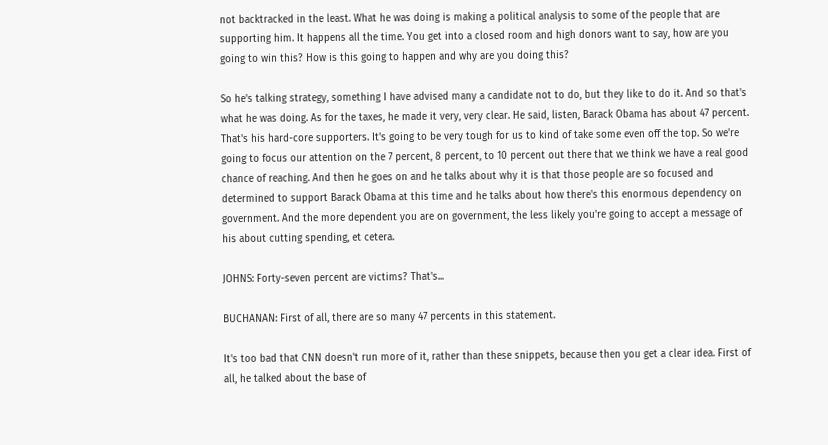not backtracked in the least. What he was doing is making a political analysis to some of the people that are supporting him. It happens all the time. You get into a closed room and high donors want to say, how are you going to win this? How is this going to happen and why are you doing this?

So he's talking strategy, something I have advised many a candidate not to do, but they like to do it. And so that's what he was doing. As for the taxes, he made it very, very clear. He said, listen, Barack Obama has about 47 percent. That's his hard-core supporters. It's going to be very tough for us to kind of take some even off the top. So we're going to focus our attention on the 7 percent, 8 percent, to 10 percent out there that we think we have a real good chance of reaching. And then he goes on and he talks about why it is that those people are so focused and determined to support Barack Obama at this time and he talks about how there's this enormous dependency on government. And the more dependent you are on government, the less likely you're going to accept a message of his about cutting spending, et cetera.

JOHNS: Forty-seven percent are victims? That's...

BUCHANAN: First of all, there are so many 47 percents in this statement.

It's too bad that CNN doesn't run more of it, rather than these snippets, because then you get a clear idea. First of all, he talked about the base of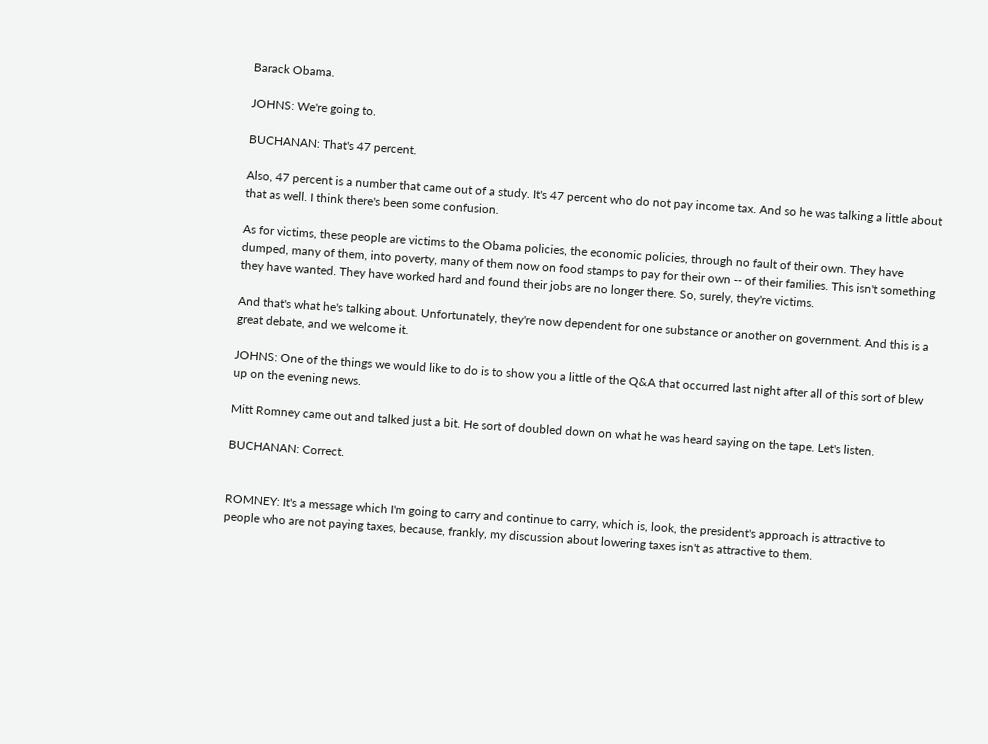Barack Obama.

JOHNS: We're going to.

BUCHANAN: That's 47 percent.

Also, 47 percent is a number that came out of a study. It's 47 percent who do not pay income tax. And so he was talking a little about that as well. I think there's been some confusion.

As for victims, these people are victims to the Obama policies, the economic policies, through no fault of their own. They have dumped, many of them, into poverty, many of them now on food stamps to pay for their own -- of their families. This isn't something they have wanted. They have worked hard and found their jobs are no longer there. So, surely, they're victims.

And that's what he's talking about. Unfortunately, they're now dependent for one substance or another on government. And this is a great debate, and we welcome it.

JOHNS: One of the things we would like to do is to show you a little of the Q&A that occurred last night after all of this sort of blew up on the evening news.

Mitt Romney came out and talked just a bit. He sort of doubled down on what he was heard saying on the tape. Let's listen.

BUCHANAN: Correct.


ROMNEY: It's a message which I'm going to carry and continue to carry, which is, look, the president's approach is attractive to people who are not paying taxes, because, frankly, my discussion about lowering taxes isn't as attractive to them.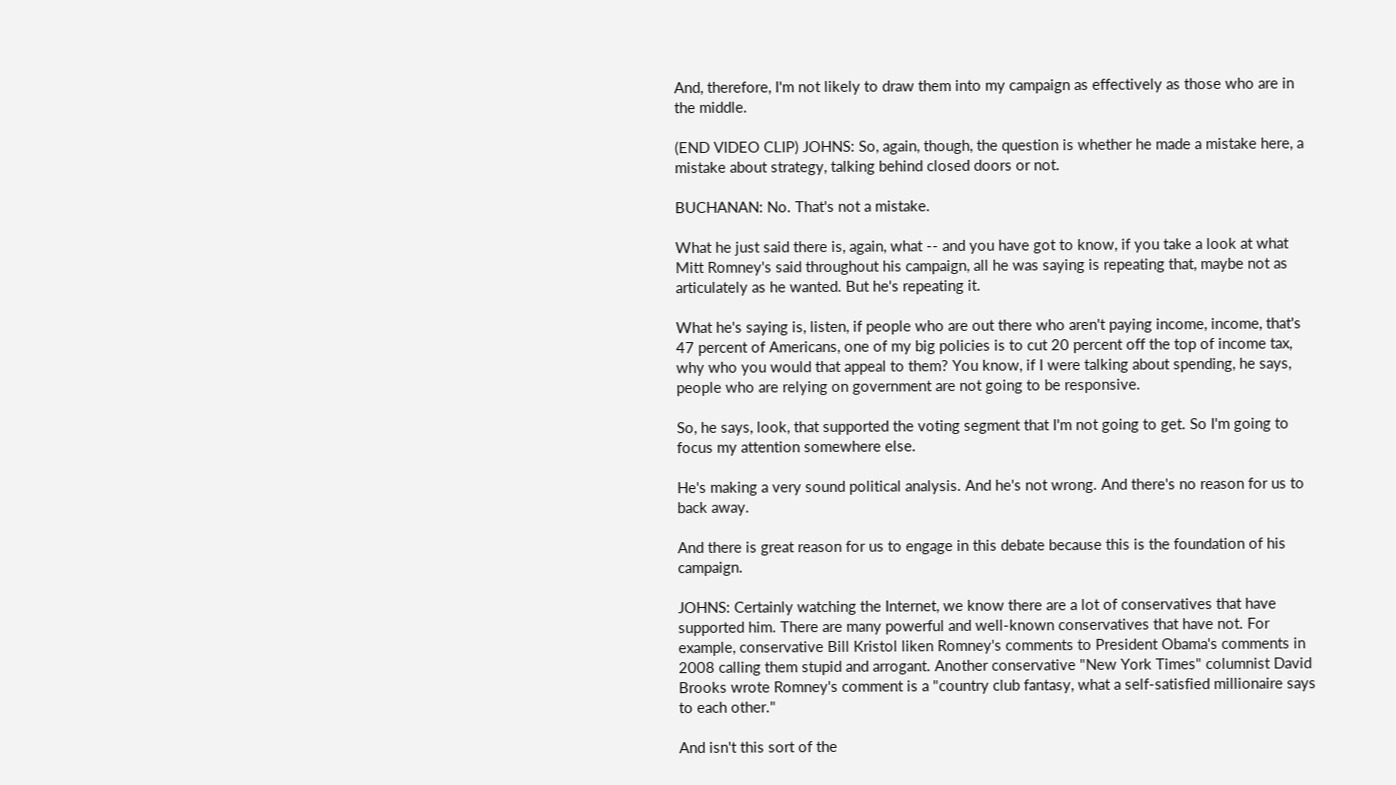And, therefore, I'm not likely to draw them into my campaign as effectively as those who are in the middle.

(END VIDEO CLIP) JOHNS: So, again, though, the question is whether he made a mistake here, a mistake about strategy, talking behind closed doors or not.

BUCHANAN: No. That's not a mistake.

What he just said there is, again, what -- and you have got to know, if you take a look at what Mitt Romney's said throughout his campaign, all he was saying is repeating that, maybe not as articulately as he wanted. But he's repeating it.

What he's saying is, listen, if people who are out there who aren't paying income, income, that's 47 percent of Americans, one of my big policies is to cut 20 percent off the top of income tax, why who you would that appeal to them? You know, if I were talking about spending, he says, people who are relying on government are not going to be responsive.

So, he says, look, that supported the voting segment that I'm not going to get. So I'm going to focus my attention somewhere else.

He's making a very sound political analysis. And he's not wrong. And there's no reason for us to back away.

And there is great reason for us to engage in this debate because this is the foundation of his campaign.

JOHNS: Certainly watching the Internet, we know there are a lot of conservatives that have supported him. There are many powerful and well-known conservatives that have not. For example, conservative Bill Kristol liken Romney's comments to President Obama's comments in 2008 calling them stupid and arrogant. Another conservative "New York Times" columnist David Brooks wrote Romney's comment is a "country club fantasy, what a self-satisfied millionaire says to each other."

And isn't this sort of the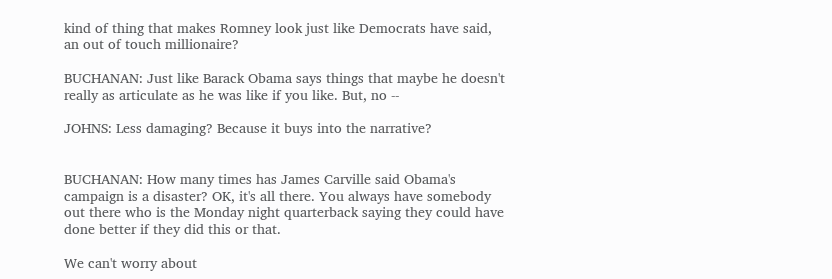kind of thing that makes Romney look just like Democrats have said, an out of touch millionaire?

BUCHANAN: Just like Barack Obama says things that maybe he doesn't really as articulate as he was like if you like. But, no --

JOHNS: Less damaging? Because it buys into the narrative?


BUCHANAN: How many times has James Carville said Obama's campaign is a disaster? OK, it's all there. You always have somebody out there who is the Monday night quarterback saying they could have done better if they did this or that.

We can't worry about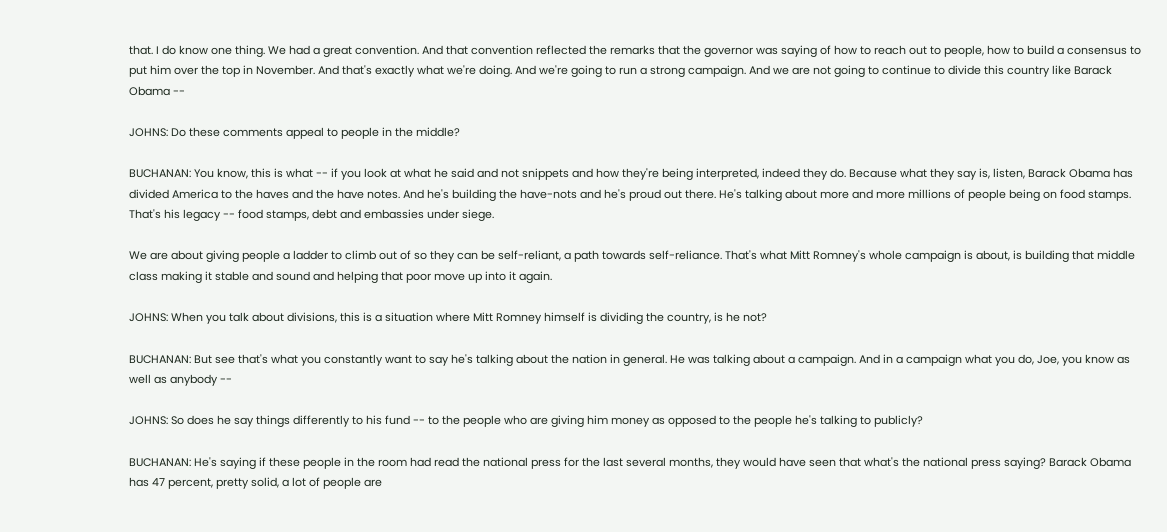that. I do know one thing. We had a great convention. And that convention reflected the remarks that the governor was saying of how to reach out to people, how to build a consensus to put him over the top in November. And that's exactly what we're doing. And we're going to run a strong campaign. And we are not going to continue to divide this country like Barack Obama --

JOHNS: Do these comments appeal to people in the middle?

BUCHANAN: You know, this is what -- if you look at what he said and not snippets and how they're being interpreted, indeed they do. Because what they say is, listen, Barack Obama has divided America to the haves and the have notes. And he's building the have-nots and he's proud out there. He's talking about more and more millions of people being on food stamps. That's his legacy -- food stamps, debt and embassies under siege.

We are about giving people a ladder to climb out of so they can be self-reliant, a path towards self-reliance. That's what Mitt Romney's whole campaign is about, is building that middle class making it stable and sound and helping that poor move up into it again.

JOHNS: When you talk about divisions, this is a situation where Mitt Romney himself is dividing the country, is he not?

BUCHANAN: But see that's what you constantly want to say he's talking about the nation in general. He was talking about a campaign. And in a campaign what you do, Joe, you know as well as anybody --

JOHNS: So does he say things differently to his fund -- to the people who are giving him money as opposed to the people he's talking to publicly?

BUCHANAN: He's saying if these people in the room had read the national press for the last several months, they would have seen that what's the national press saying? Barack Obama has 47 percent, pretty solid, a lot of people are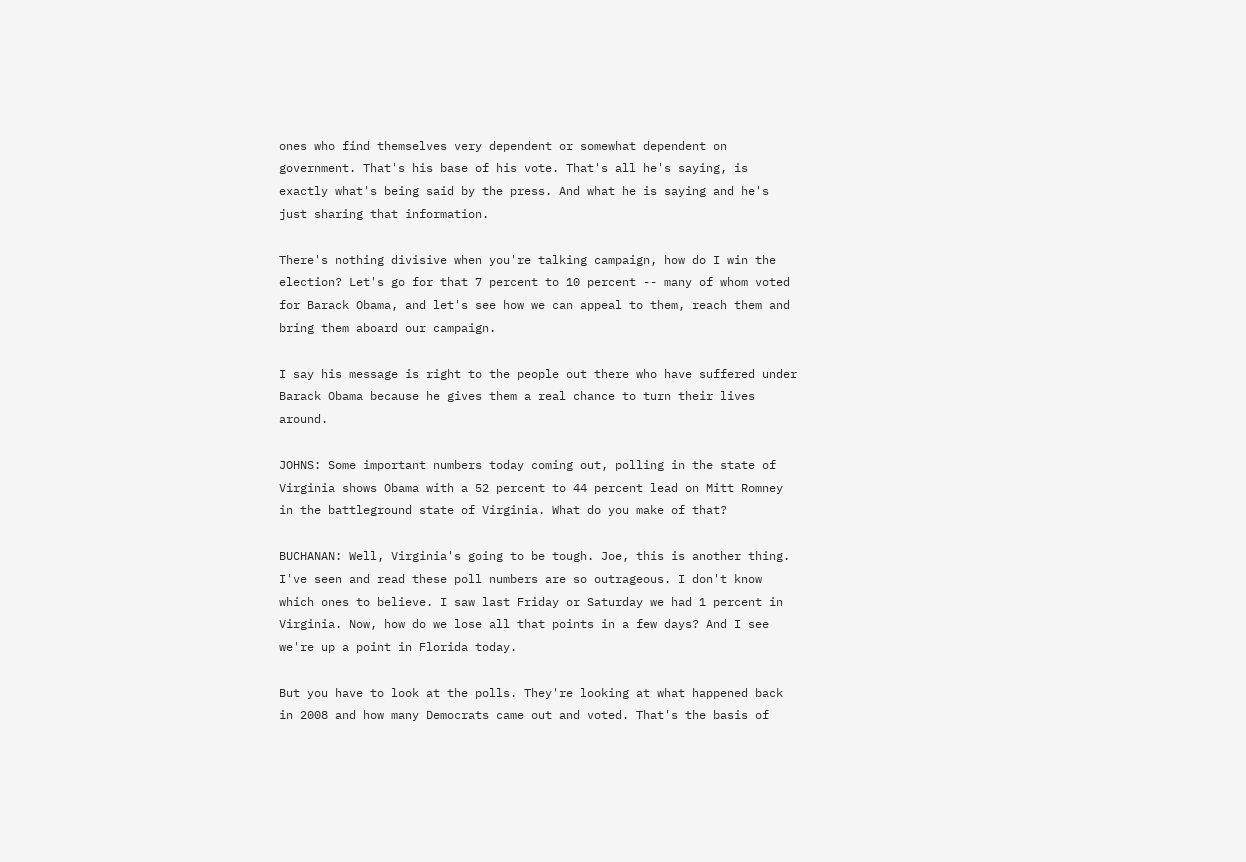ones who find themselves very dependent or somewhat dependent on government. That's his base of his vote. That's all he's saying, is exactly what's being said by the press. And what he is saying and he's just sharing that information.

There's nothing divisive when you're talking campaign, how do I win the election? Let's go for that 7 percent to 10 percent -- many of whom voted for Barack Obama, and let's see how we can appeal to them, reach them and bring them aboard our campaign.

I say his message is right to the people out there who have suffered under Barack Obama because he gives them a real chance to turn their lives around.

JOHNS: Some important numbers today coming out, polling in the state of Virginia shows Obama with a 52 percent to 44 percent lead on Mitt Romney in the battleground state of Virginia. What do you make of that?

BUCHANAN: Well, Virginia's going to be tough. Joe, this is another thing. I've seen and read these poll numbers are so outrageous. I don't know which ones to believe. I saw last Friday or Saturday we had 1 percent in Virginia. Now, how do we lose all that points in a few days? And I see we're up a point in Florida today.

But you have to look at the polls. They're looking at what happened back in 2008 and how many Democrats came out and voted. That's the basis of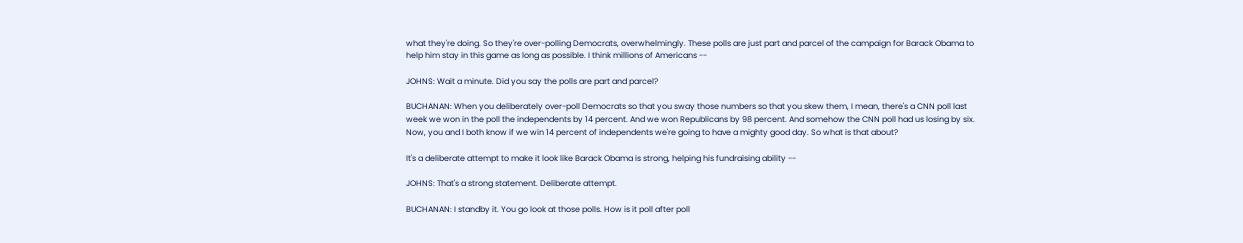what they're doing. So they're over-polling Democrats, overwhelmingly. These polls are just part and parcel of the campaign for Barack Obama to help him stay in this game as long as possible. I think millions of Americans --

JOHNS: Wait a minute. Did you say the polls are part and parcel?

BUCHANAN: When you deliberately over-poll Democrats so that you sway those numbers so that you skew them, I mean, there's a CNN poll last week we won in the poll the independents by 14 percent. And we won Republicans by 98 percent. And somehow the CNN poll had us losing by six. Now, you and I both know if we win 14 percent of independents we're going to have a mighty good day. So what is that about?

It's a deliberate attempt to make it look like Barack Obama is strong, helping his fundraising ability --

JOHNS: That's a strong statement. Deliberate attempt.

BUCHANAN: I standby it. You go look at those polls. How is it poll after poll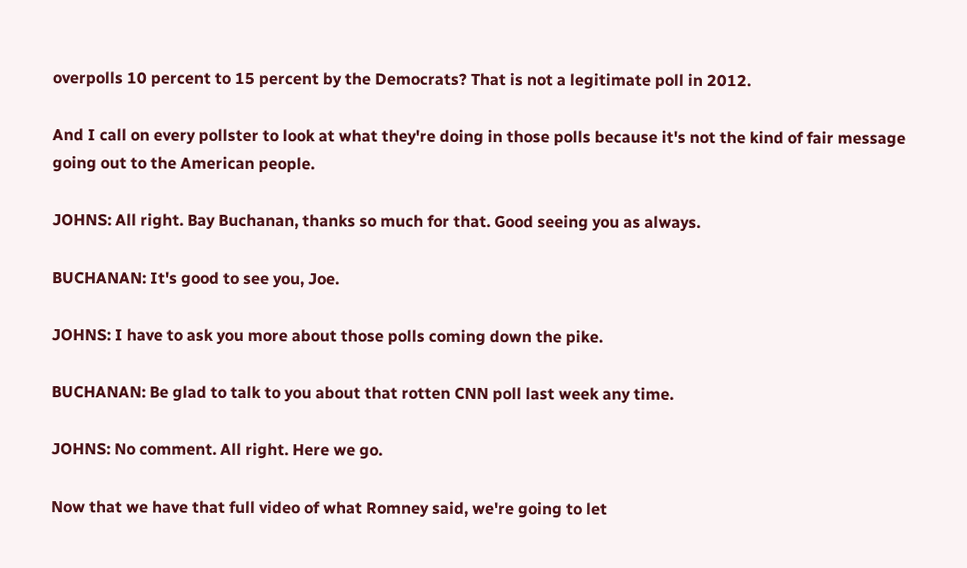overpolls 10 percent to 15 percent by the Democrats? That is not a legitimate poll in 2012.

And I call on every pollster to look at what they're doing in those polls because it's not the kind of fair message going out to the American people.

JOHNS: All right. Bay Buchanan, thanks so much for that. Good seeing you as always.

BUCHANAN: It's good to see you, Joe.

JOHNS: I have to ask you more about those polls coming down the pike.

BUCHANAN: Be glad to talk to you about that rotten CNN poll last week any time.

JOHNS: No comment. All right. Here we go.

Now that we have that full video of what Romney said, we're going to let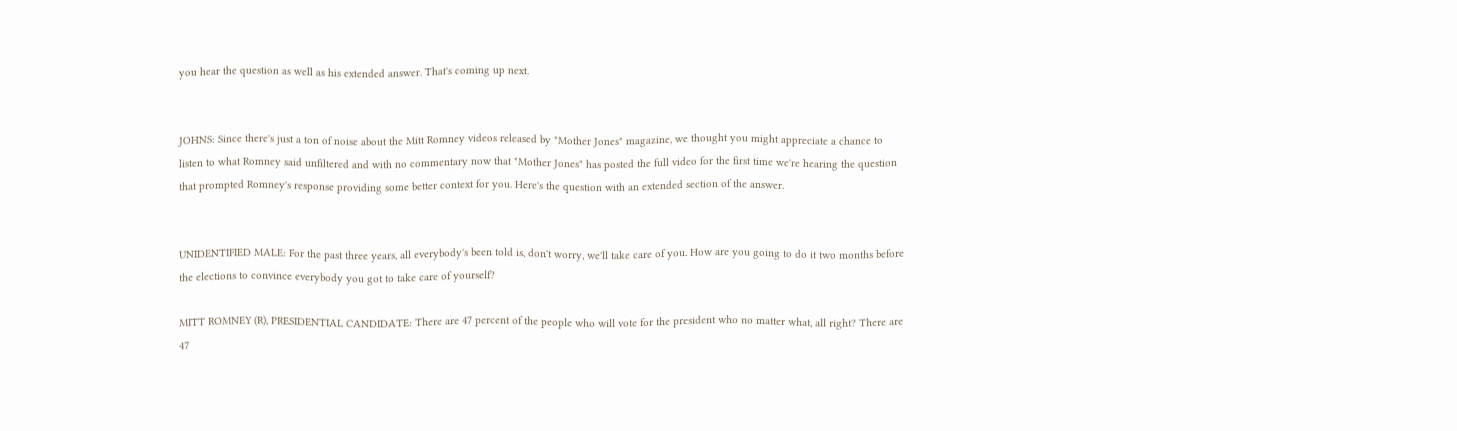you hear the question as well as his extended answer. That's coming up next.


JOHNS: Since there's just a ton of noise about the Mitt Romney videos released by "Mother Jones" magazine, we thought you might appreciate a chance to listen to what Romney said unfiltered and with no commentary now that "Mother Jones" has posted the full video for the first time we're hearing the question that prompted Romney's response providing some better context for you. Here's the question with an extended section of the answer.


UNIDENTIFIED MALE: For the past three years, all everybody's been told is, don't worry, we'll take care of you. How are you going to do it two months before the elections to convince everybody you got to take care of yourself?

MITT ROMNEY (R), PRESIDENTIAL CANDIDATE: There are 47 percent of the people who will vote for the president who no matter what, all right? There are 47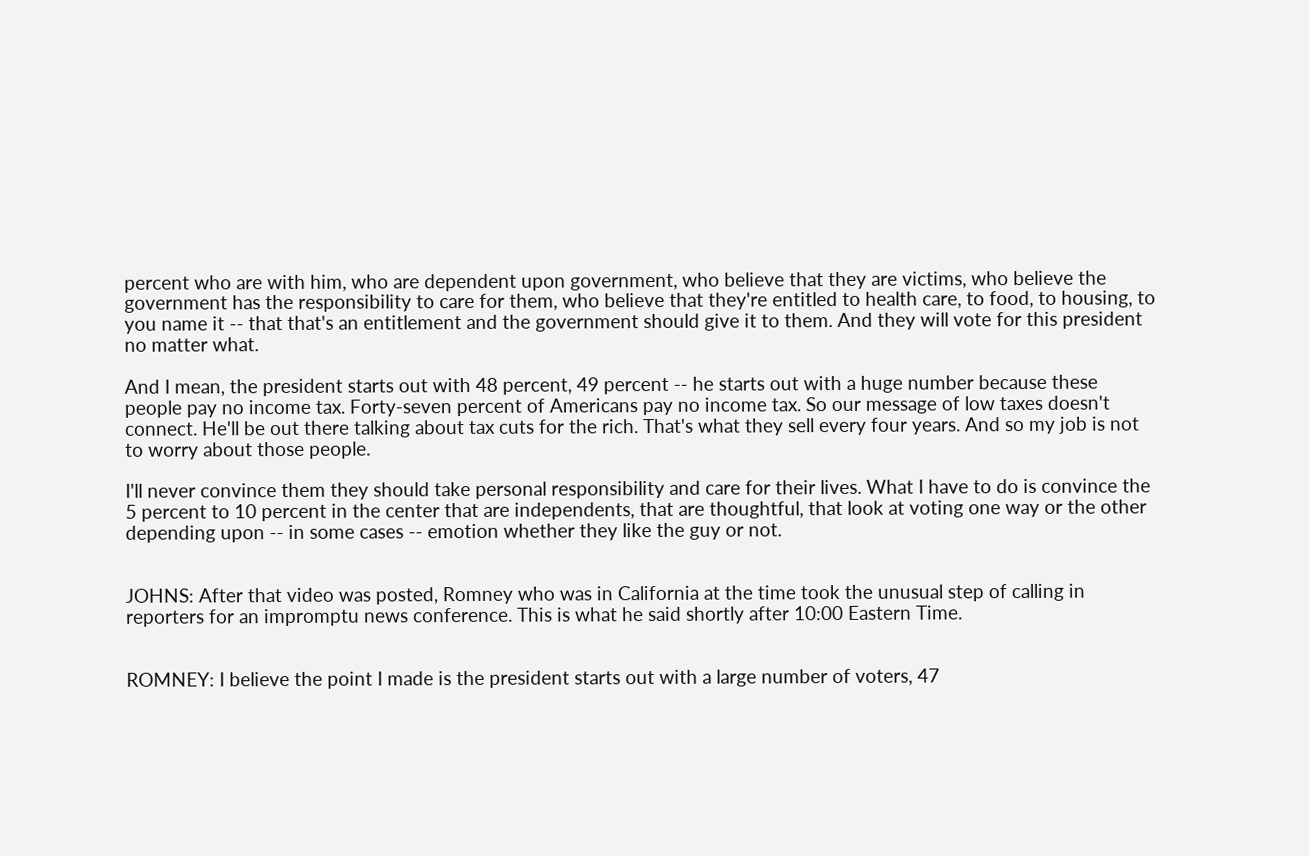percent who are with him, who are dependent upon government, who believe that they are victims, who believe the government has the responsibility to care for them, who believe that they're entitled to health care, to food, to housing, to you name it -- that that's an entitlement and the government should give it to them. And they will vote for this president no matter what.

And I mean, the president starts out with 48 percent, 49 percent -- he starts out with a huge number because these people pay no income tax. Forty-seven percent of Americans pay no income tax. So our message of low taxes doesn't connect. He'll be out there talking about tax cuts for the rich. That's what they sell every four years. And so my job is not to worry about those people.

I'll never convince them they should take personal responsibility and care for their lives. What I have to do is convince the 5 percent to 10 percent in the center that are independents, that are thoughtful, that look at voting one way or the other depending upon -- in some cases -- emotion whether they like the guy or not.


JOHNS: After that video was posted, Romney who was in California at the time took the unusual step of calling in reporters for an impromptu news conference. This is what he said shortly after 10:00 Eastern Time.


ROMNEY: I believe the point I made is the president starts out with a large number of voters, 47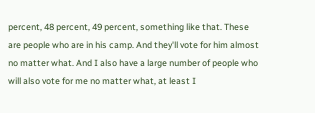percent, 48 percent, 49 percent, something like that. These are people who are in his camp. And they'll vote for him almost no matter what. And I also have a large number of people who will also vote for me no matter what, at least I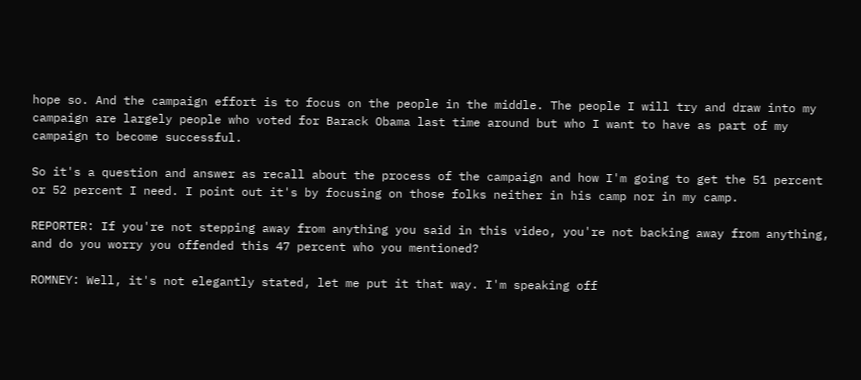hope so. And the campaign effort is to focus on the people in the middle. The people I will try and draw into my campaign are largely people who voted for Barack Obama last time around but who I want to have as part of my campaign to become successful.

So it's a question and answer as recall about the process of the campaign and how I'm going to get the 51 percent or 52 percent I need. I point out it's by focusing on those folks neither in his camp nor in my camp.

REPORTER: If you're not stepping away from anything you said in this video, you're not backing away from anything, and do you worry you offended this 47 percent who you mentioned?

ROMNEY: Well, it's not elegantly stated, let me put it that way. I'm speaking off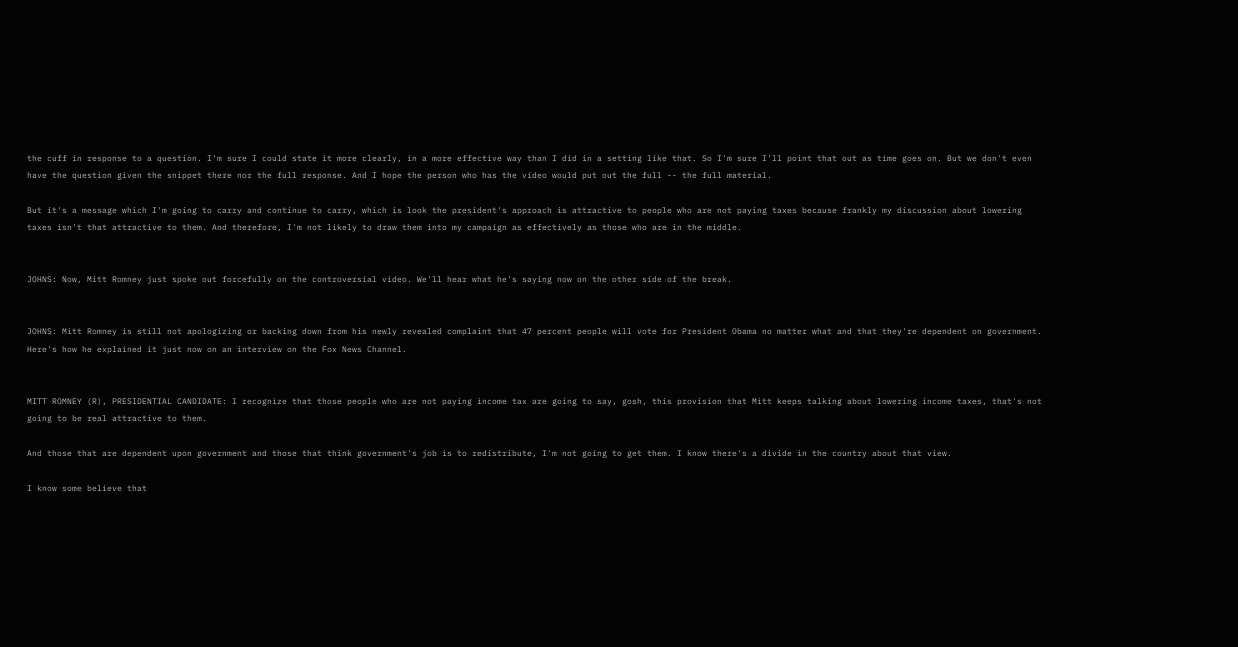the cuff in response to a question. I'm sure I could state it more clearly, in a more effective way than I did in a setting like that. So I'm sure I'll point that out as time goes on. But we don't even have the question given the snippet there nor the full response. And I hope the person who has the video would put out the full -- the full material.

But it's a message which I'm going to carry and continue to carry, which is look the president's approach is attractive to people who are not paying taxes because frankly my discussion about lowering taxes isn't that attractive to them. And therefore, I'm not likely to draw them into my campaign as effectively as those who are in the middle.


JOHNS: Now, Mitt Romney just spoke out forcefully on the controversial video. We'll hear what he's saying now on the other side of the break.


JOHNS: Mitt Romney is still not apologizing or backing down from his newly revealed complaint that 47 percent people will vote for President Obama no matter what and that they're dependent on government. Here's how he explained it just now on an interview on the Fox News Channel.


MITT ROMNEY (R), PRESIDENTIAL CANDIDATE: I recognize that those people who are not paying income tax are going to say, gosh, this provision that Mitt keeps talking about lowering income taxes, that's not going to be real attractive to them.

And those that are dependent upon government and those that think government's job is to redistribute, I'm not going to get them. I know there's a divide in the country about that view.

I know some believe that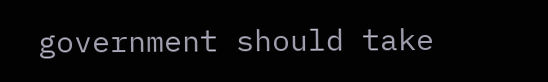government should take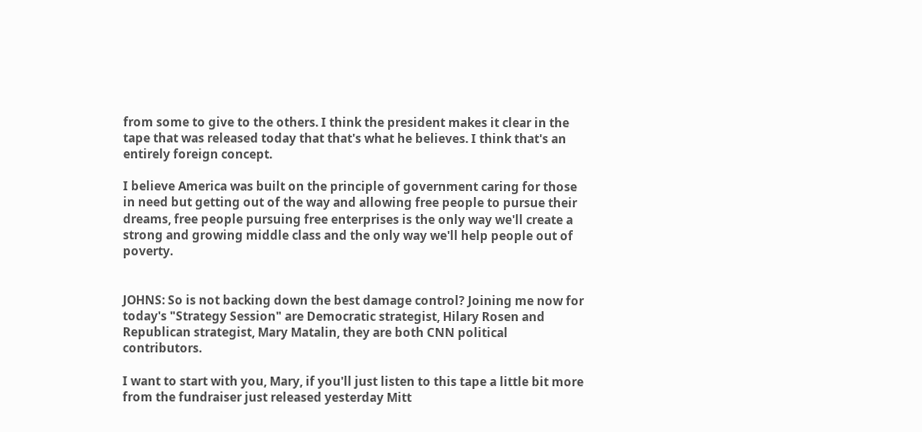from some to give to the others. I think the president makes it clear in the tape that was released today that that's what he believes. I think that's an entirely foreign concept.

I believe America was built on the principle of government caring for those in need but getting out of the way and allowing free people to pursue their dreams, free people pursuing free enterprises is the only way we'll create a strong and growing middle class and the only way we'll help people out of poverty.


JOHNS: So is not backing down the best damage control? Joining me now for today's "Strategy Session" are Democratic strategist, Hilary Rosen and Republican strategist, Mary Matalin, they are both CNN political contributors.

I want to start with you, Mary, if you'll just listen to this tape a little bit more from the fundraiser just released yesterday Mitt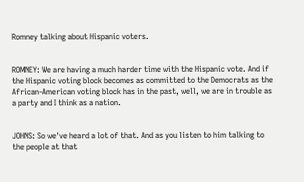Romney talking about Hispanic voters.


ROMNEY: We are having a much harder time with the Hispanic vote. And if the Hispanic voting block becomes as committed to the Democrats as the African-American voting block has in the past, well, we are in trouble as a party and I think as a nation.


JOHNS: So we've heard a lot of that. And as you listen to him talking to the people at that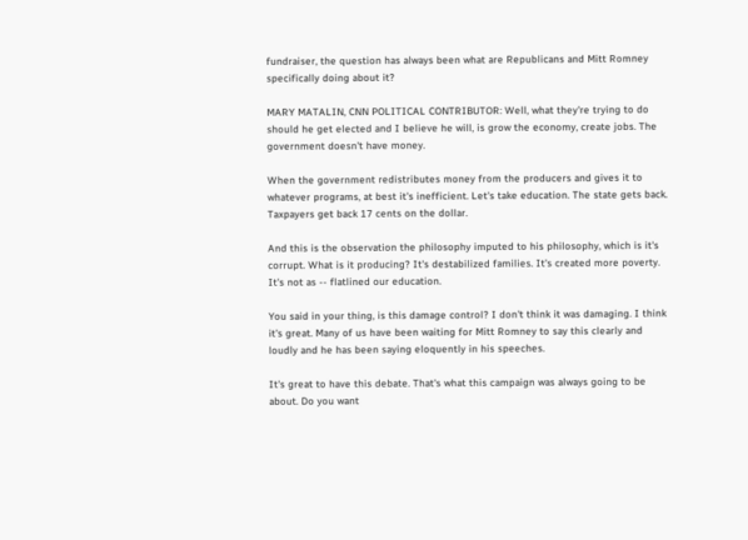fundraiser, the question has always been what are Republicans and Mitt Romney specifically doing about it?

MARY MATALIN, CNN POLITICAL CONTRIBUTOR: Well, what they're trying to do should he get elected and I believe he will, is grow the economy, create jobs. The government doesn't have money.

When the government redistributes money from the producers and gives it to whatever programs, at best it's inefficient. Let's take education. The state gets back. Taxpayers get back 17 cents on the dollar.

And this is the observation the philosophy imputed to his philosophy, which is it's corrupt. What is it producing? It's destabilized families. It's created more poverty. It's not as -- flatlined our education.

You said in your thing, is this damage control? I don't think it was damaging. I think it's great. Many of us have been waiting for Mitt Romney to say this clearly and loudly and he has been saying eloquently in his speeches.

It's great to have this debate. That's what this campaign was always going to be about. Do you want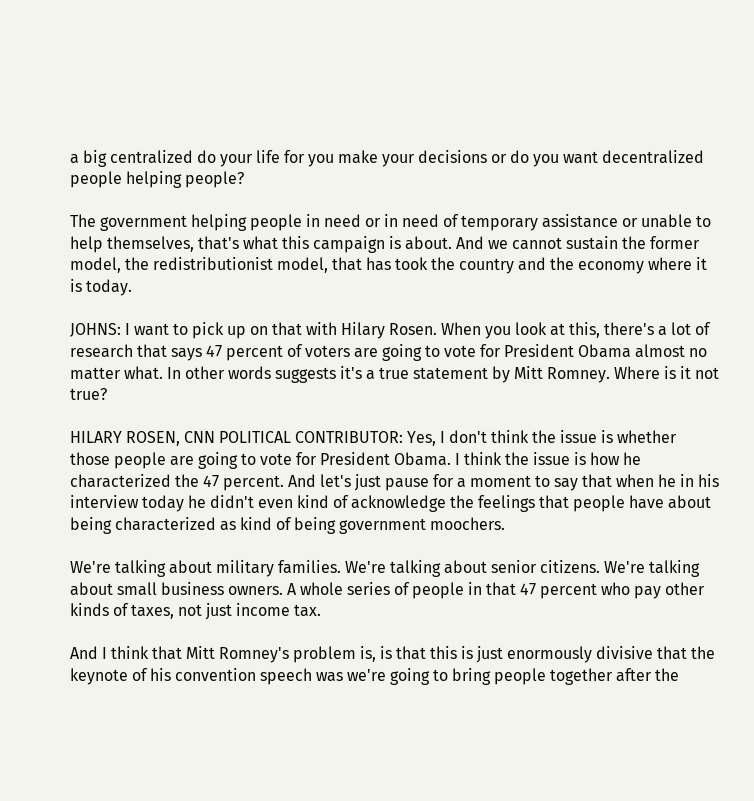a big centralized do your life for you make your decisions or do you want decentralized people helping people?

The government helping people in need or in need of temporary assistance or unable to help themselves, that's what this campaign is about. And we cannot sustain the former model, the redistributionist model, that has took the country and the economy where it is today.

JOHNS: I want to pick up on that with Hilary Rosen. When you look at this, there's a lot of research that says 47 percent of voters are going to vote for President Obama almost no matter what. In other words suggests it's a true statement by Mitt Romney. Where is it not true?

HILARY ROSEN, CNN POLITICAL CONTRIBUTOR: Yes, I don't think the issue is whether those people are going to vote for President Obama. I think the issue is how he characterized the 47 percent. And let's just pause for a moment to say that when he in his interview today he didn't even kind of acknowledge the feelings that people have about being characterized as kind of being government moochers.

We're talking about military families. We're talking about senior citizens. We're talking about small business owners. A whole series of people in that 47 percent who pay other kinds of taxes, not just income tax.

And I think that Mitt Romney's problem is, is that this is just enormously divisive that the keynote of his convention speech was we're going to bring people together after the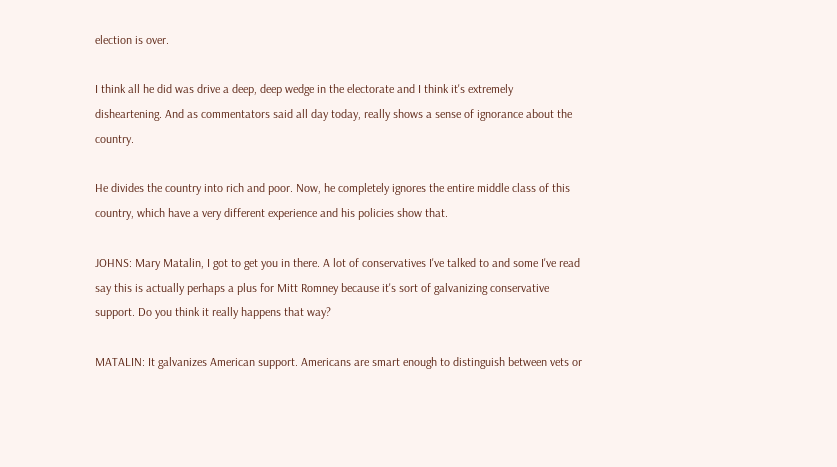election is over.

I think all he did was drive a deep, deep wedge in the electorate and I think it's extremely disheartening. And as commentators said all day today, really shows a sense of ignorance about the country.

He divides the country into rich and poor. Now, he completely ignores the entire middle class of this country, which have a very different experience and his policies show that.

JOHNS: Mary Matalin, I got to get you in there. A lot of conservatives I've talked to and some I've read say this is actually perhaps a plus for Mitt Romney because it's sort of galvanizing conservative support. Do you think it really happens that way?

MATALIN: It galvanizes American support. Americans are smart enough to distinguish between vets or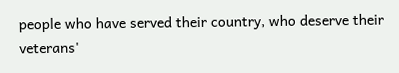people who have served their country, who deserve their veterans'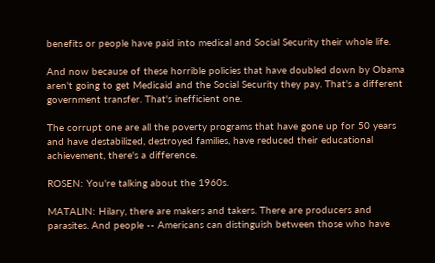benefits or people have paid into medical and Social Security their whole life.

And now because of these horrible policies that have doubled down by Obama aren't going to get Medicaid and the Social Security they pay. That's a different government transfer. That's inefficient one.

The corrupt one are all the poverty programs that have gone up for 50 years and have destabilized, destroyed families, have reduced their educational achievement, there's a difference.

ROSEN: You're talking about the 1960s.

MATALIN: Hilary, there are makers and takers. There are producers and parasites. And people -- Americans can distinguish between those who have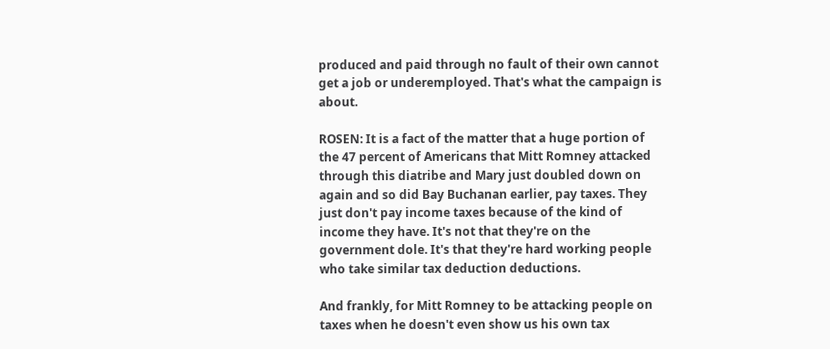produced and paid through no fault of their own cannot get a job or underemployed. That's what the campaign is about.

ROSEN: It is a fact of the matter that a huge portion of the 47 percent of Americans that Mitt Romney attacked through this diatribe and Mary just doubled down on again and so did Bay Buchanan earlier, pay taxes. They just don't pay income taxes because of the kind of income they have. It's not that they're on the government dole. It's that they're hard working people who take similar tax deduction deductions.

And frankly, for Mitt Romney to be attacking people on taxes when he doesn't even show us his own tax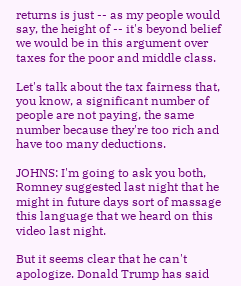returns is just -- as my people would say, the height of -- it's beyond belief we would be in this argument over taxes for the poor and middle class.

Let's talk about the tax fairness that, you know, a significant number of people are not paying, the same number because they're too rich and have too many deductions.

JOHNS: I'm going to ask you both, Romney suggested last night that he might in future days sort of massage this language that we heard on this video last night.

But it seems clear that he can't apologize. Donald Trump has said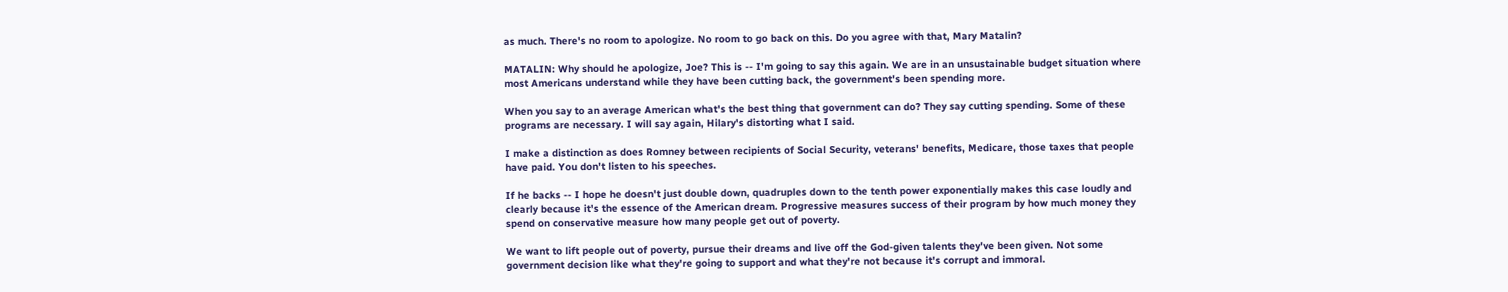as much. There's no room to apologize. No room to go back on this. Do you agree with that, Mary Matalin?

MATALIN: Why should he apologize, Joe? This is -- I'm going to say this again. We are in an unsustainable budget situation where most Americans understand while they have been cutting back, the government's been spending more.

When you say to an average American what's the best thing that government can do? They say cutting spending. Some of these programs are necessary. I will say again, Hilary's distorting what I said.

I make a distinction as does Romney between recipients of Social Security, veterans' benefits, Medicare, those taxes that people have paid. You don't listen to his speeches.

If he backs -- I hope he doesn't just double down, quadruples down to the tenth power exponentially makes this case loudly and clearly because it's the essence of the American dream. Progressive measures success of their program by how much money they spend on conservative measure how many people get out of poverty.

We want to lift people out of poverty, pursue their dreams and live off the God-given talents they've been given. Not some government decision like what they're going to support and what they're not because it's corrupt and immoral.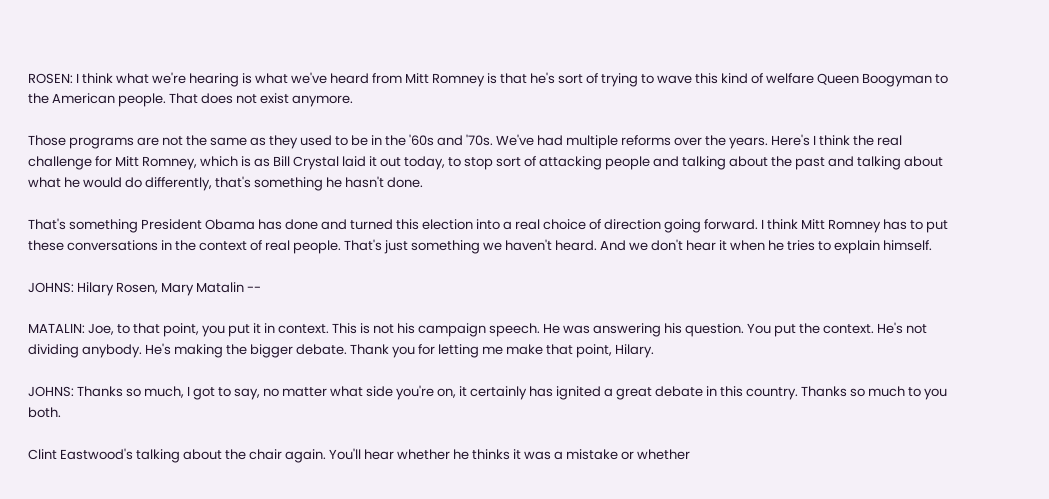ROSEN: I think what we're hearing is what we've heard from Mitt Romney is that he's sort of trying to wave this kind of welfare Queen Boogyman to the American people. That does not exist anymore.

Those programs are not the same as they used to be in the '60s and '70s. We've had multiple reforms over the years. Here's I think the real challenge for Mitt Romney, which is as Bill Crystal laid it out today, to stop sort of attacking people and talking about the past and talking about what he would do differently, that's something he hasn't done.

That's something President Obama has done and turned this election into a real choice of direction going forward. I think Mitt Romney has to put these conversations in the context of real people. That's just something we haven't heard. And we don't hear it when he tries to explain himself.

JOHNS: Hilary Rosen, Mary Matalin --

MATALIN: Joe, to that point, you put it in context. This is not his campaign speech. He was answering his question. You put the context. He's not dividing anybody. He's making the bigger debate. Thank you for letting me make that point, Hilary.

JOHNS: Thanks so much, I got to say, no matter what side you're on, it certainly has ignited a great debate in this country. Thanks so much to you both.

Clint Eastwood's talking about the chair again. You'll hear whether he thinks it was a mistake or whether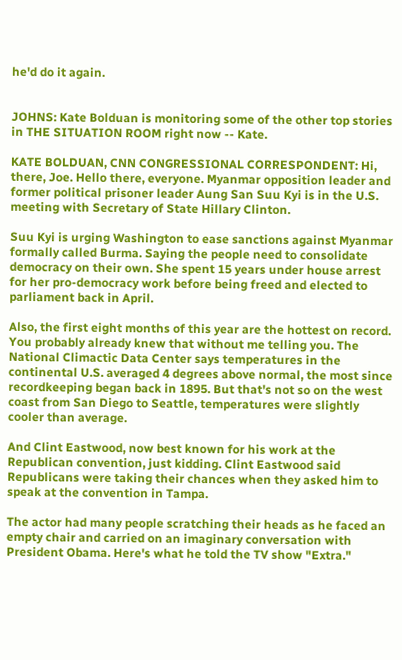he'd do it again.


JOHNS: Kate Bolduan is monitoring some of the other top stories in THE SITUATION ROOM right now -- Kate.

KATE BOLDUAN, CNN CONGRESSIONAL CORRESPONDENT: Hi, there, Joe. Hello there, everyone. Myanmar opposition leader and former political prisoner leader Aung San Suu Kyi is in the U.S. meeting with Secretary of State Hillary Clinton.

Suu Kyi is urging Washington to ease sanctions against Myanmar formally called Burma. Saying the people need to consolidate democracy on their own. She spent 15 years under house arrest for her pro-democracy work before being freed and elected to parliament back in April.

Also, the first eight months of this year are the hottest on record. You probably already knew that without me telling you. The National Climactic Data Center says temperatures in the continental U.S. averaged 4 degrees above normal, the most since recordkeeping began back in 1895. But that's not so on the west coast from San Diego to Seattle, temperatures were slightly cooler than average.

And Clint Eastwood, now best known for his work at the Republican convention, just kidding. Clint Eastwood said Republicans were taking their chances when they asked him to speak at the convention in Tampa.

The actor had many people scratching their heads as he faced an empty chair and carried on an imaginary conversation with President Obama. Here's what he told the TV show "Extra."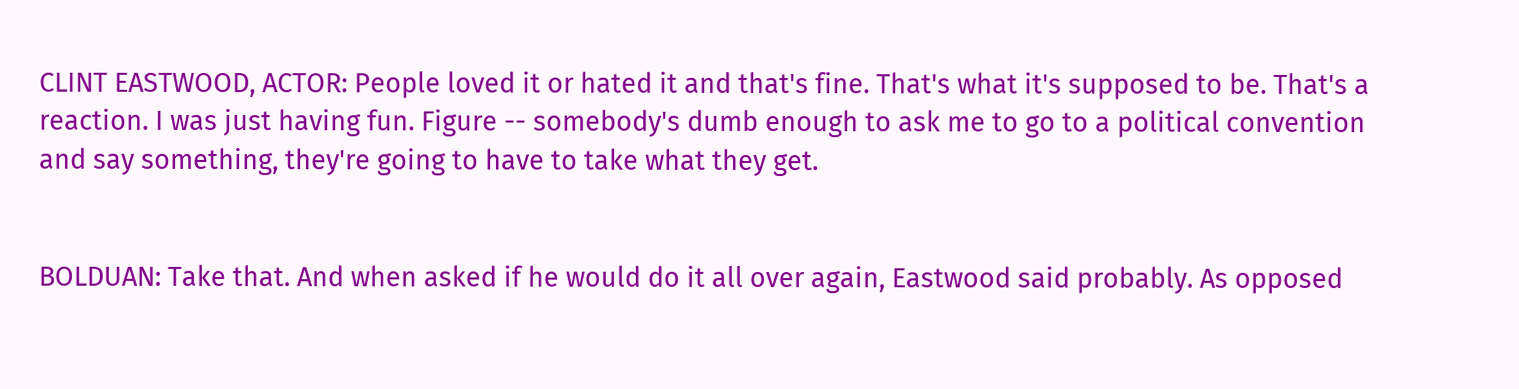CLINT EASTWOOD, ACTOR: People loved it or hated it and that's fine. That's what it's supposed to be. That's a reaction. I was just having fun. Figure -- somebody's dumb enough to ask me to go to a political convention and say something, they're going to have to take what they get.


BOLDUAN: Take that. And when asked if he would do it all over again, Eastwood said probably. As opposed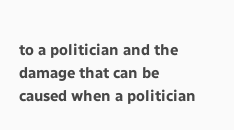to a politician and the damage that can be caused when a politician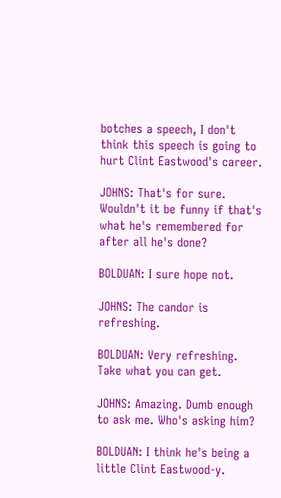botches a speech, I don't think this speech is going to hurt Clint Eastwood's career.

JOHNS: That's for sure. Wouldn't it be funny if that's what he's remembered for after all he's done?

BOLDUAN: I sure hope not.

JOHNS: The candor is refreshing.

BOLDUAN: Very refreshing. Take what you can get.

JOHNS: Amazing. Dumb enough to ask me. Who's asking him?

BOLDUAN: I think he's being a little Clint Eastwood-y.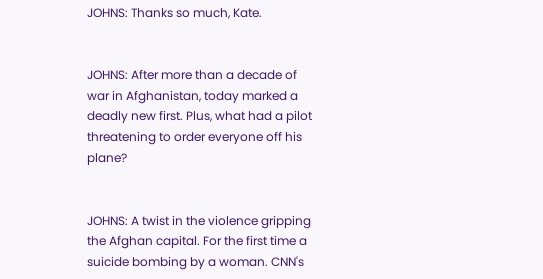JOHNS: Thanks so much, Kate.


JOHNS: After more than a decade of war in Afghanistan, today marked a deadly new first. Plus, what had a pilot threatening to order everyone off his plane?


JOHNS: A twist in the violence gripping the Afghan capital. For the first time a suicide bombing by a woman. CNN's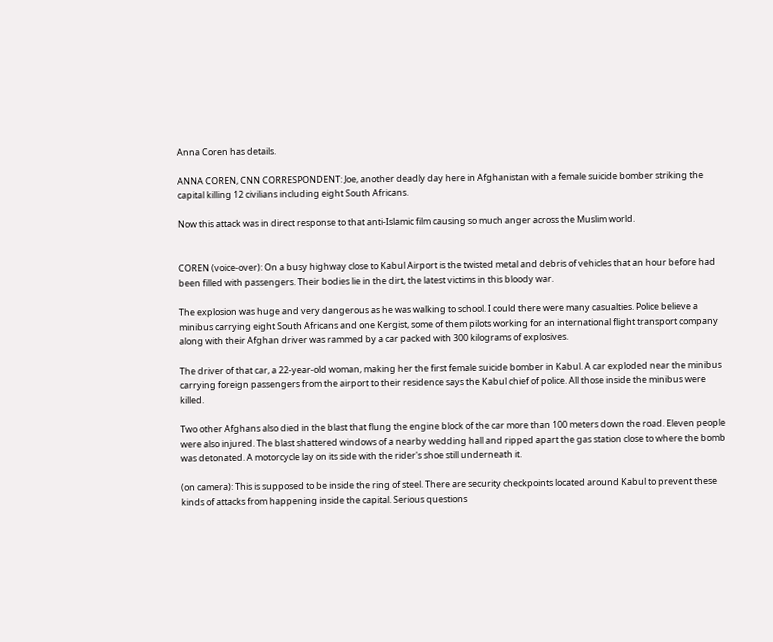Anna Coren has details.

ANNA COREN, CNN CORRESPONDENT: Joe, another deadly day here in Afghanistan with a female suicide bomber striking the capital killing 12 civilians including eight South Africans.

Now this attack was in direct response to that anti-Islamic film causing so much anger across the Muslim world.


COREN (voice-over): On a busy highway close to Kabul Airport is the twisted metal and debris of vehicles that an hour before had been filled with passengers. Their bodies lie in the dirt, the latest victims in this bloody war.

The explosion was huge and very dangerous as he was walking to school. I could there were many casualties. Police believe a minibus carrying eight South Africans and one Kergist, some of them pilots working for an international flight transport company along with their Afghan driver was rammed by a car packed with 300 kilograms of explosives.

The driver of that car, a 22-year-old woman, making her the first female suicide bomber in Kabul. A car exploded near the minibus carrying foreign passengers from the airport to their residence says the Kabul chief of police. All those inside the minibus were killed.

Two other Afghans also died in the blast that flung the engine block of the car more than 100 meters down the road. Eleven people were also injured. The blast shattered windows of a nearby wedding hall and ripped apart the gas station close to where the bomb was detonated. A motorcycle lay on its side with the rider's shoe still underneath it.

(on camera): This is supposed to be inside the ring of steel. There are security checkpoints located around Kabul to prevent these kinds of attacks from happening inside the capital. Serious questions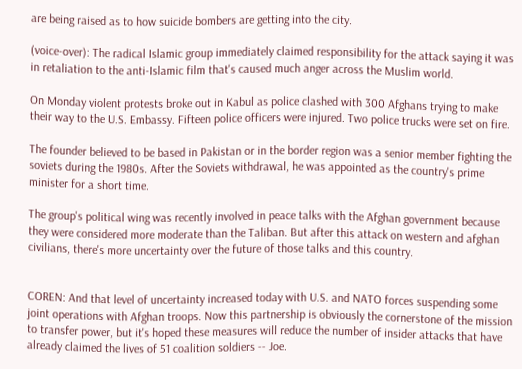are being raised as to how suicide bombers are getting into the city.

(voice-over): The radical Islamic group immediately claimed responsibility for the attack saying it was in retaliation to the anti-Islamic film that's caused much anger across the Muslim world.

On Monday violent protests broke out in Kabul as police clashed with 300 Afghans trying to make their way to the U.S. Embassy. Fifteen police officers were injured. Two police trucks were set on fire.

The founder believed to be based in Pakistan or in the border region was a senior member fighting the soviets during the 1980s. After the Soviets withdrawal, he was appointed as the country's prime minister for a short time.

The group's political wing was recently involved in peace talks with the Afghan government because they were considered more moderate than the Taliban. But after this attack on western and afghan civilians, there's more uncertainty over the future of those talks and this country.


COREN: And that level of uncertainty increased today with U.S. and NATO forces suspending some joint operations with Afghan troops. Now this partnership is obviously the cornerstone of the mission to transfer power, but it's hoped these measures will reduce the number of insider attacks that have already claimed the lives of 51 coalition soldiers -- Joe.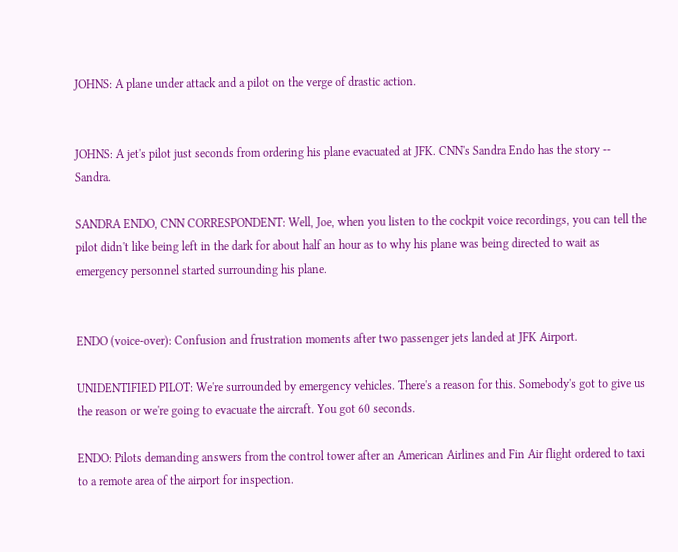JOHNS: A plane under attack and a pilot on the verge of drastic action.


JOHNS: A jet's pilot just seconds from ordering his plane evacuated at JFK. CNN's Sandra Endo has the story -- Sandra.

SANDRA ENDO, CNN CORRESPONDENT: Well, Joe, when you listen to the cockpit voice recordings, you can tell the pilot didn't like being left in the dark for about half an hour as to why his plane was being directed to wait as emergency personnel started surrounding his plane.


ENDO (voice-over): Confusion and frustration moments after two passenger jets landed at JFK Airport.

UNIDENTIFIED PILOT: We're surrounded by emergency vehicles. There's a reason for this. Somebody's got to give us the reason or we're going to evacuate the aircraft. You got 60 seconds.

ENDO: Pilots demanding answers from the control tower after an American Airlines and Fin Air flight ordered to taxi to a remote area of the airport for inspection.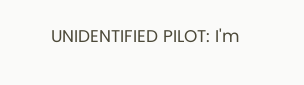UNIDENTIFIED PILOT: I'm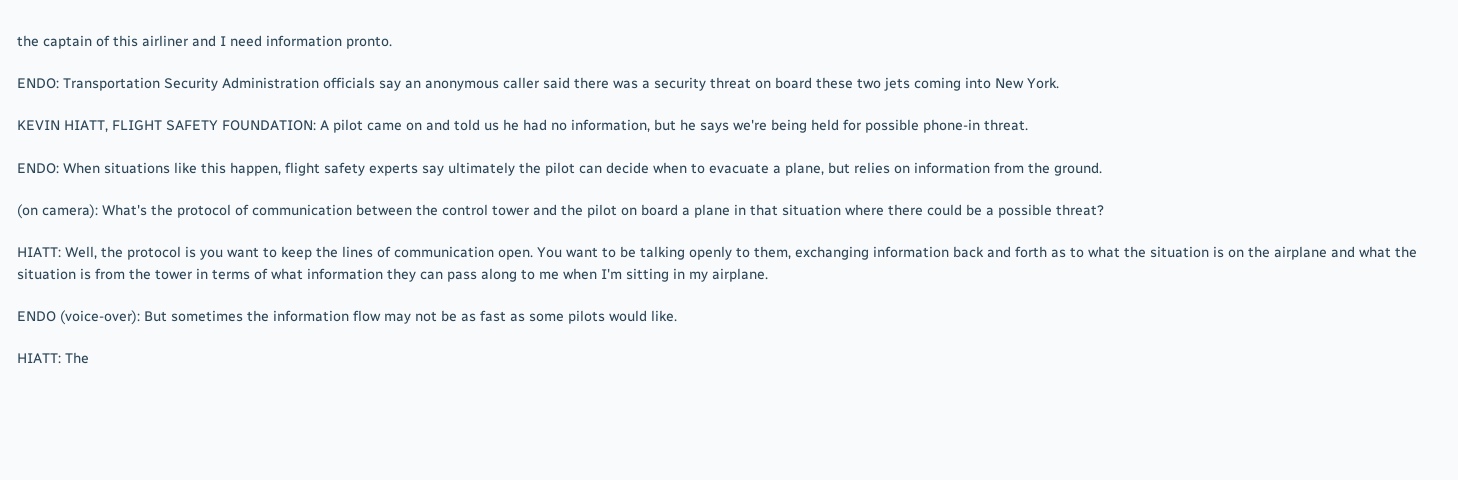the captain of this airliner and I need information pronto.

ENDO: Transportation Security Administration officials say an anonymous caller said there was a security threat on board these two jets coming into New York.

KEVIN HIATT, FLIGHT SAFETY FOUNDATION: A pilot came on and told us he had no information, but he says we're being held for possible phone-in threat.

ENDO: When situations like this happen, flight safety experts say ultimately the pilot can decide when to evacuate a plane, but relies on information from the ground.

(on camera): What's the protocol of communication between the control tower and the pilot on board a plane in that situation where there could be a possible threat?

HIATT: Well, the protocol is you want to keep the lines of communication open. You want to be talking openly to them, exchanging information back and forth as to what the situation is on the airplane and what the situation is from the tower in terms of what information they can pass along to me when I'm sitting in my airplane.

ENDO (voice-over): But sometimes the information flow may not be as fast as some pilots would like.

HIATT: The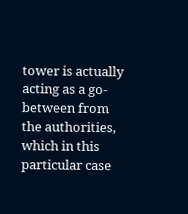tower is actually acting as a go-between from the authorities, which in this particular case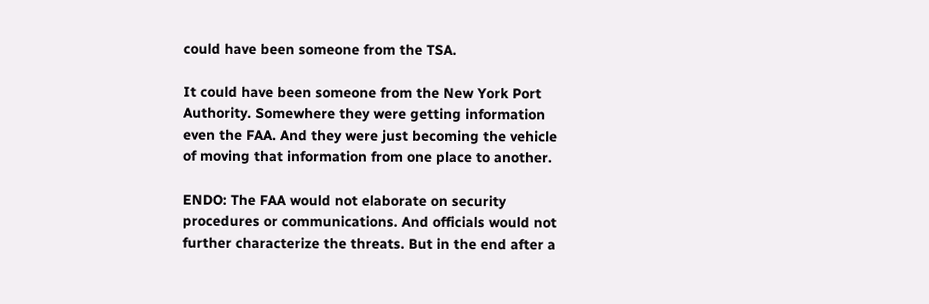could have been someone from the TSA.

It could have been someone from the New York Port Authority. Somewhere they were getting information even the FAA. And they were just becoming the vehicle of moving that information from one place to another.

ENDO: The FAA would not elaborate on security procedures or communications. And officials would not further characterize the threats. But in the end after a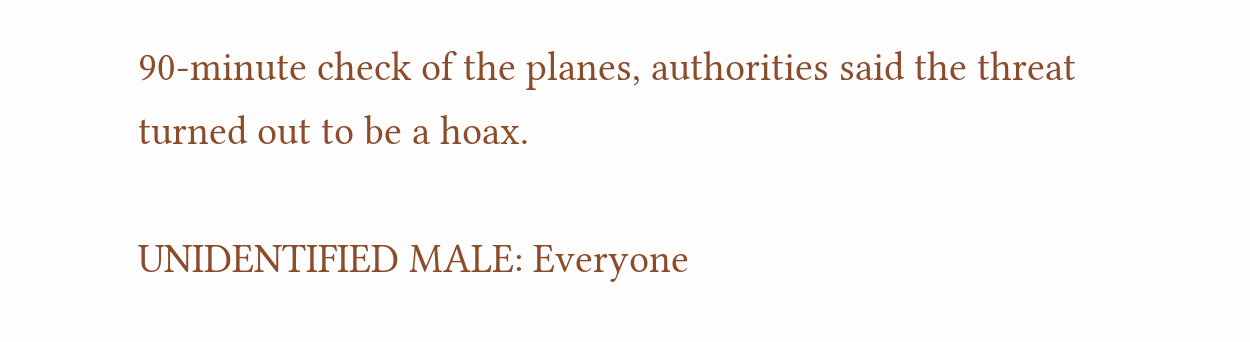90-minute check of the planes, authorities said the threat turned out to be a hoax.

UNIDENTIFIED MALE: Everyone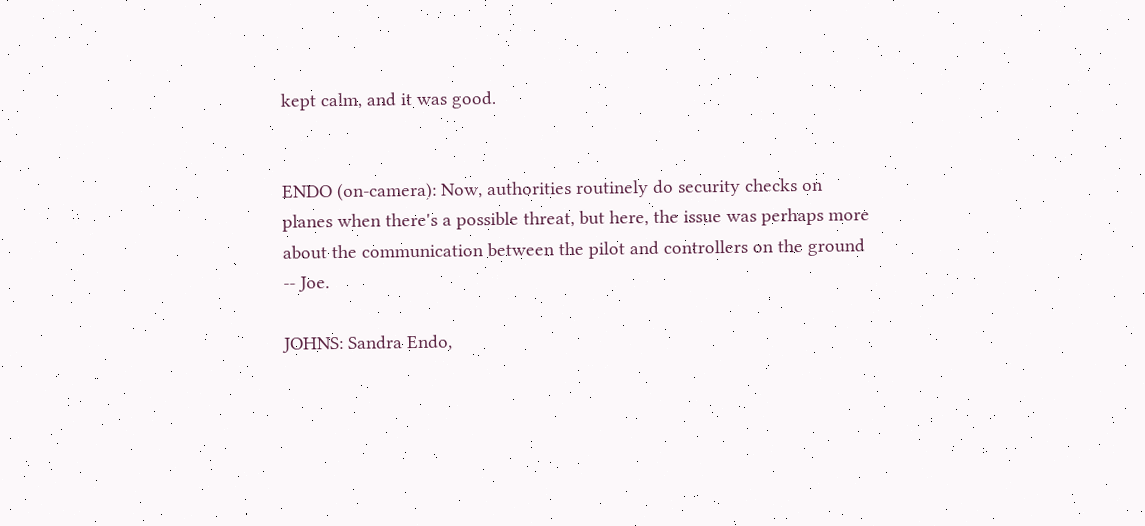kept calm, and it was good.


ENDO (on-camera): Now, authorities routinely do security checks on planes when there's a possible threat, but here, the issue was perhaps more about the communication between the pilot and controllers on the ground -- Joe.

JOHNS: Sandra Endo,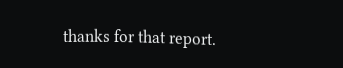thanks for that report.